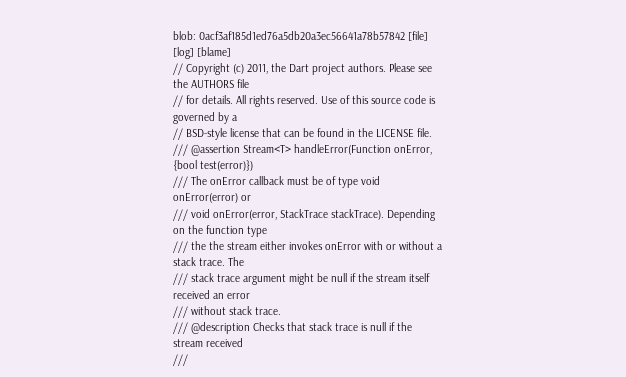blob: 0acf3af185d1ed76a5db20a3ec56641a78b57842 [file] [log] [blame]
// Copyright (c) 2011, the Dart project authors. Please see the AUTHORS file
// for details. All rights reserved. Use of this source code is governed by a
// BSD-style license that can be found in the LICENSE file.
/// @assertion Stream<T> handleError(Function onError, {bool test(error)})
/// The onError callback must be of type void onError(error) or
/// void onError(error, StackTrace stackTrace). Depending on the function type
/// the the stream either invokes onError with or without a stack trace. The
/// stack trace argument might be null if the stream itself received an error
/// without stack trace.
/// @description Checks that stack trace is null if the stream received
///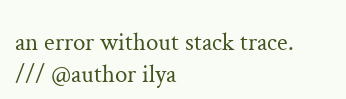an error without stack trace.
/// @author ilya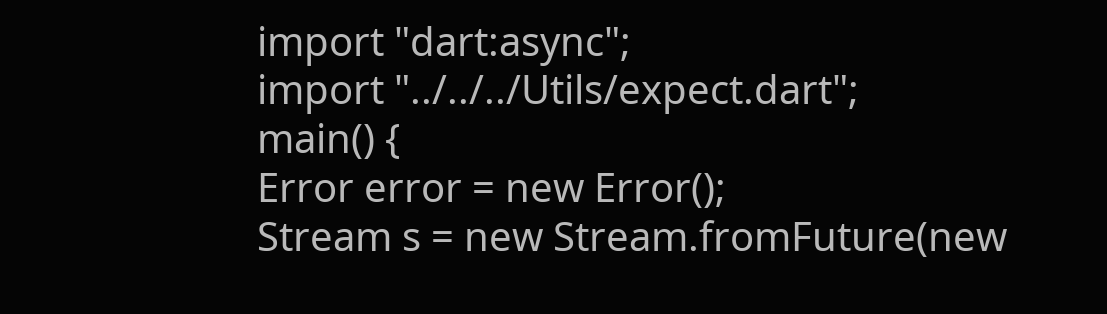import "dart:async";
import "../../../Utils/expect.dart";
main() {
Error error = new Error();
Stream s = new Stream.fromFuture(new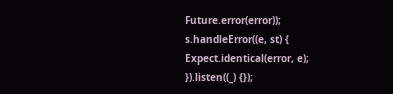Future.error(error));
s.handleError((e, st) {
Expect.identical(error, e);
}).listen((_) {});